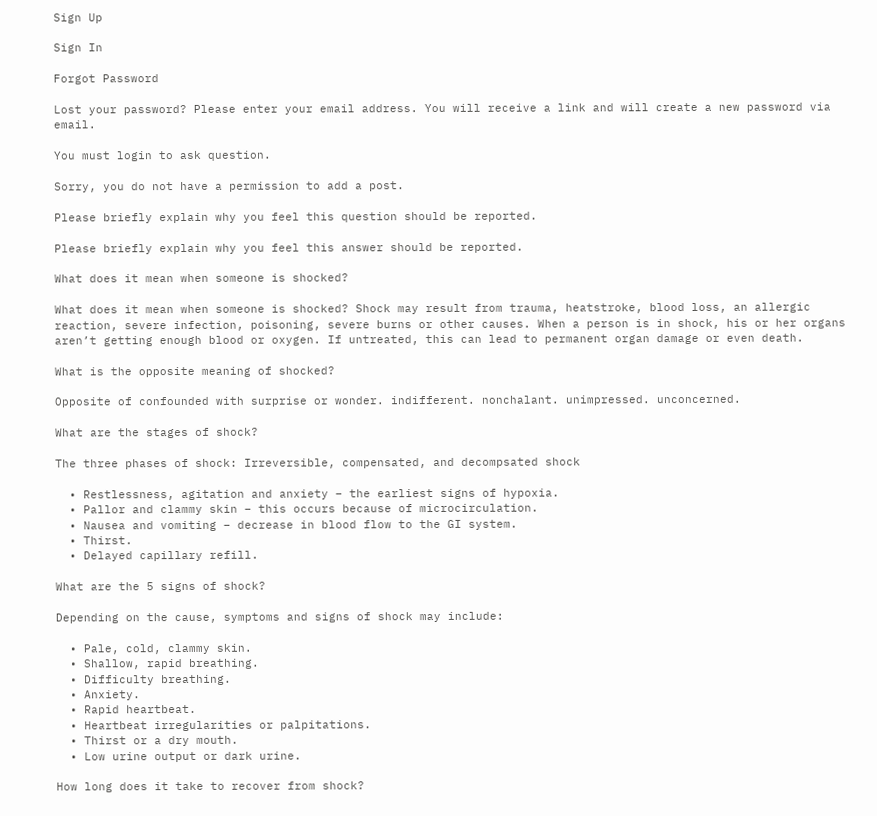Sign Up

Sign In

Forgot Password

Lost your password? Please enter your email address. You will receive a link and will create a new password via email.

You must login to ask question.

Sorry, you do not have a permission to add a post.

Please briefly explain why you feel this question should be reported.

Please briefly explain why you feel this answer should be reported.

What does it mean when someone is shocked?

What does it mean when someone is shocked? Shock may result from trauma, heatstroke, blood loss, an allergic reaction, severe infection, poisoning, severe burns or other causes. When a person is in shock, his or her organs aren’t getting enough blood or oxygen. If untreated, this can lead to permanent organ damage or even death.

What is the opposite meaning of shocked?

Opposite of confounded with surprise or wonder. indifferent. nonchalant. unimpressed. unconcerned.

What are the stages of shock?

The three phases of shock: Irreversible, compensated, and decompsated shock

  • Restlessness, agitation and anxiety – the earliest signs of hypoxia.
  • Pallor and clammy skin – this occurs because of microcirculation.
  • Nausea and vomiting – decrease in blood flow to the GI system.
  • Thirst.
  • Delayed capillary refill.

What are the 5 signs of shock?

Depending on the cause, symptoms and signs of shock may include:

  • Pale, cold, clammy skin.
  • Shallow, rapid breathing.
  • Difficulty breathing.
  • Anxiety.
  • Rapid heartbeat.
  • Heartbeat irregularities or palpitations.
  • Thirst or a dry mouth.
  • Low urine output or dark urine.

How long does it take to recover from shock?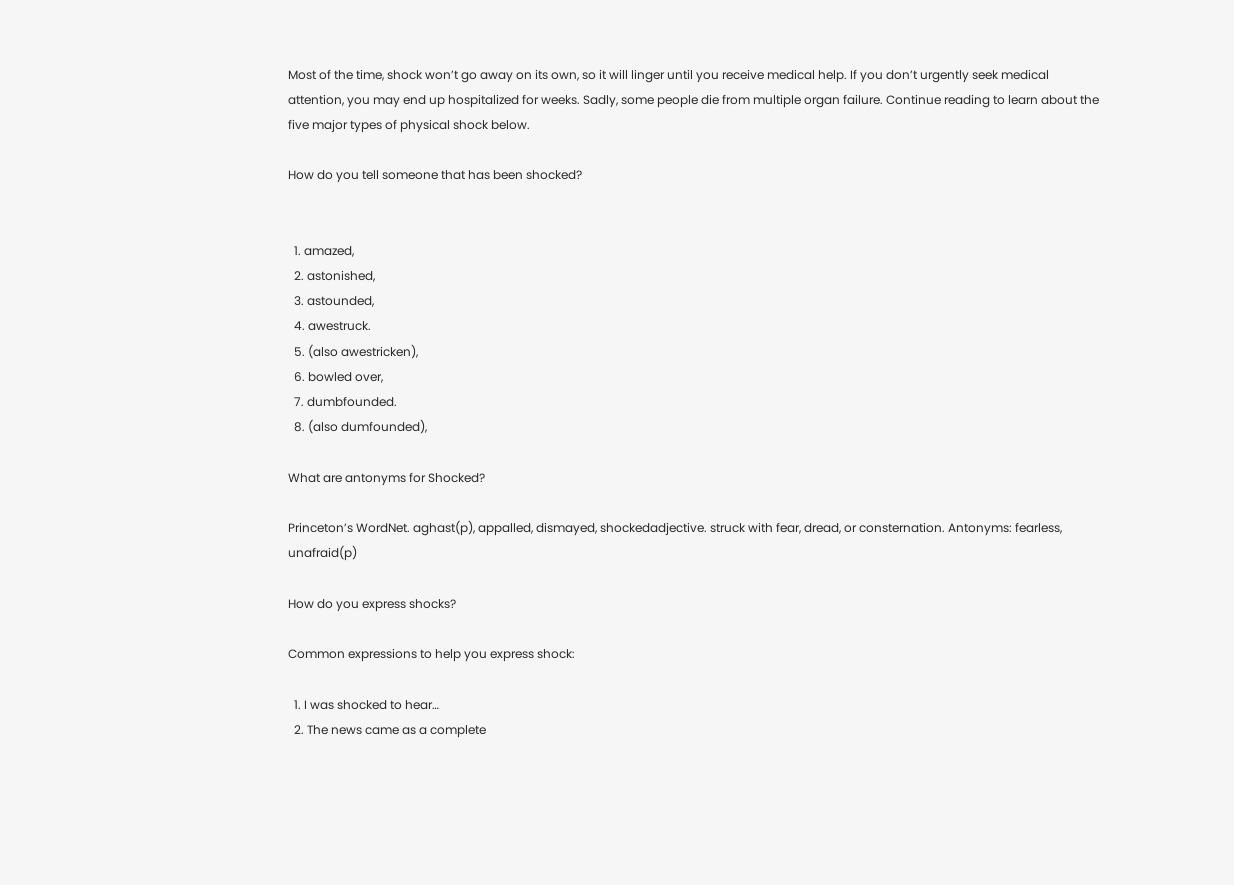Most of the time, shock won’t go away on its own, so it will linger until you receive medical help. If you don’t urgently seek medical attention, you may end up hospitalized for weeks. Sadly, some people die from multiple organ failure. Continue reading to learn about the five major types of physical shock below.

How do you tell someone that has been shocked?


  1. amazed,
  2. astonished,
  3. astounded,
  4. awestruck.
  5. (also awestricken),
  6. bowled over,
  7. dumbfounded.
  8. (also dumfounded),

What are antonyms for Shocked?

Princeton’s WordNet. aghast(p), appalled, dismayed, shockedadjective. struck with fear, dread, or consternation. Antonyms: fearless, unafraid(p)

How do you express shocks?

Common expressions to help you express shock:

  1. I was shocked to hear…
  2. The news came as a complete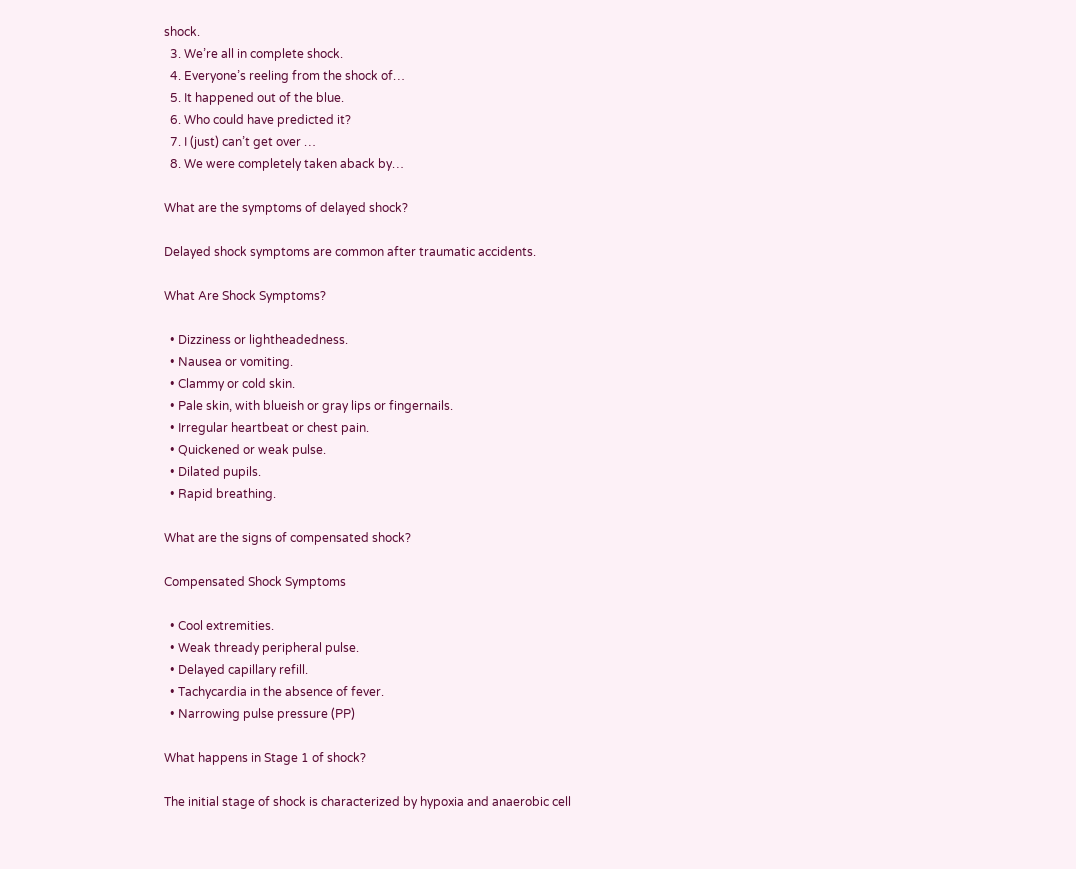shock.
  3. We’re all in complete shock.
  4. Everyone’s reeling from the shock of…
  5. It happened out of the blue.
  6. Who could have predicted it?
  7. I (just) can’t get over …
  8. We were completely taken aback by…

What are the symptoms of delayed shock?

Delayed shock symptoms are common after traumatic accidents.

What Are Shock Symptoms?

  • Dizziness or lightheadedness.
  • Nausea or vomiting.
  • Clammy or cold skin.
  • Pale skin, with blueish or gray lips or fingernails.
  • Irregular heartbeat or chest pain.
  • Quickened or weak pulse.
  • Dilated pupils.
  • Rapid breathing.

What are the signs of compensated shock?

Compensated Shock Symptoms

  • Cool extremities.
  • Weak thready peripheral pulse.
  • Delayed capillary refill.
  • Tachycardia in the absence of fever.
  • Narrowing pulse pressure (PP)

What happens in Stage 1 of shock?

The initial stage of shock is characterized by hypoxia and anaerobic cell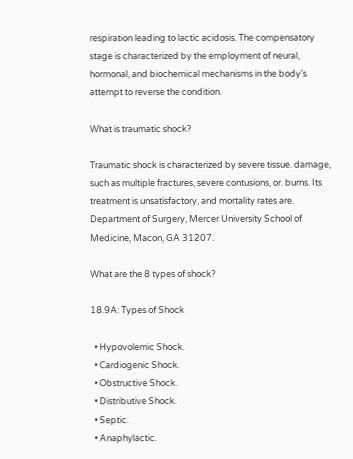respiration leading to lactic acidosis. The compensatory stage is characterized by the employment of neural, hormonal, and biochemical mechanisms in the body’s attempt to reverse the condition.

What is traumatic shock?

Traumatic shock is characterized by severe tissue. damage, such as multiple fractures, severe contusions, or. burns. Its treatment is unsatisfactory, and mortality rates are. Department of Surgery, Mercer University School of Medicine, Macon, GA 31207.

What are the 8 types of shock?

18.9A: Types of Shock

  • Hypovolemic Shock.
  • Cardiogenic Shock.
  • Obstructive Shock.
  • Distributive Shock.
  • Septic.
  • Anaphylactic.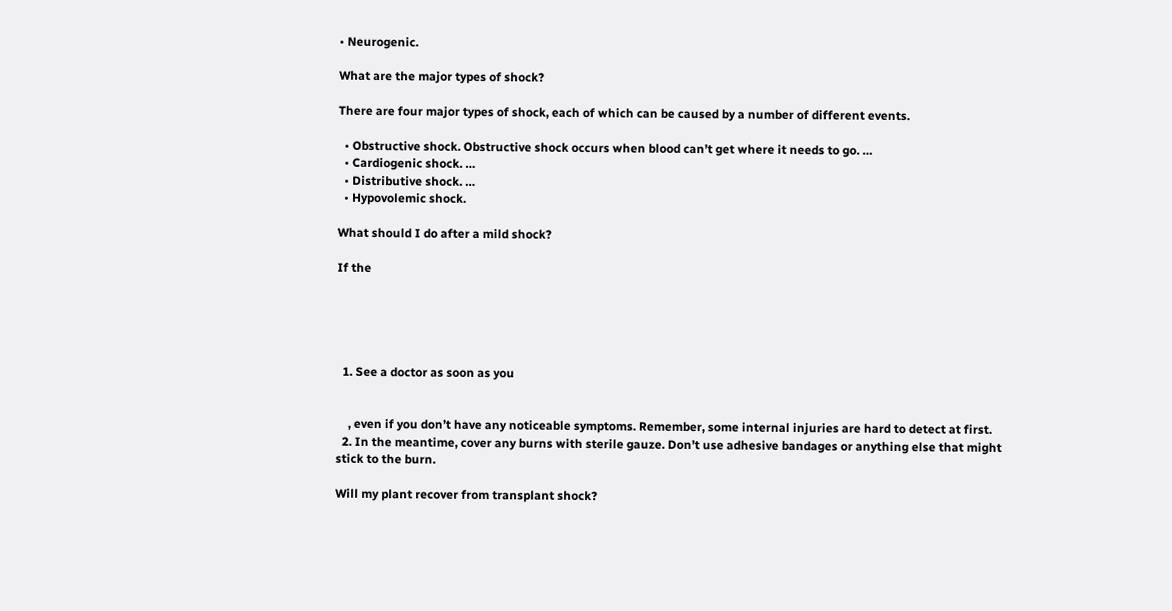• Neurogenic.

What are the major types of shock?

There are four major types of shock, each of which can be caused by a number of different events.

  • Obstructive shock. Obstructive shock occurs when blood can’t get where it needs to go. …
  • Cardiogenic shock. …
  • Distributive shock. …
  • Hypovolemic shock.

What should I do after a mild shock?

If the





  1. See a doctor as soon as you


    , even if you don’t have any noticeable symptoms. Remember, some internal injuries are hard to detect at first.
  2. In the meantime, cover any burns with sterile gauze. Don’t use adhesive bandages or anything else that might stick to the burn.

Will my plant recover from transplant shock?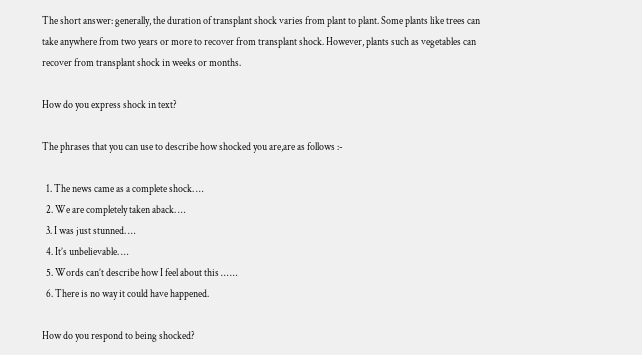The short answer: generally, the duration of transplant shock varies from plant to plant. Some plants like trees can take anywhere from two years or more to recover from transplant shock. However, plants such as vegetables can recover from transplant shock in weeks or months.

How do you express shock in text?

The phrases that you can use to describe how shocked you are,are as follows :-

  1. The news came as a complete shock. …
  2. We are completely taken aback. …
  3. I was just stunned. …
  4. It’s unbelievable. …
  5. Words can’t describe how I feel about this … …
  6. There is no way it could have happened.

How do you respond to being shocked?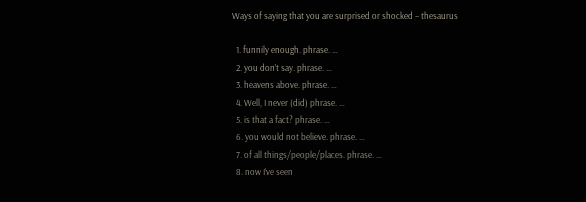Ways of saying that you are surprised or shocked – thesaurus

  1. funnily enough. phrase. …
  2. you don’t say. phrase. …
  3. heavens above. phrase. …
  4. Well, I never (did) phrase. …
  5. is that a fact? phrase. …
  6. you would not believe. phrase. …
  7. of all things/people/places. phrase. …
  8. now I’ve seen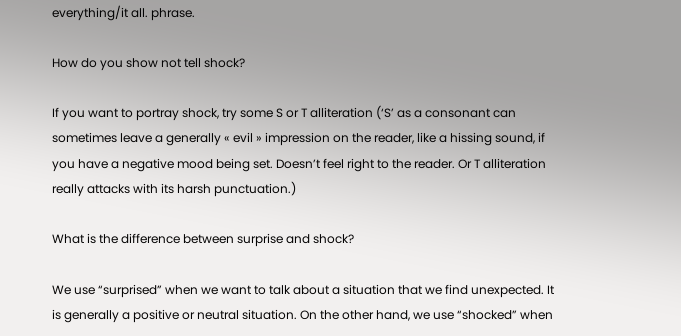everything/it all. phrase.

How do you show not tell shock?

If you want to portray shock, try some S or T alliteration (‘S’ as a consonant can sometimes leave a generally « evil » impression on the reader, like a hissing sound, if you have a negative mood being set. Doesn’t feel right to the reader. Or T alliteration really attacks with its harsh punctuation.)

What is the difference between surprise and shock?

We use “surprised” when we want to talk about a situation that we find unexpected. It is generally a positive or neutral situation. On the other hand, we use “shocked” when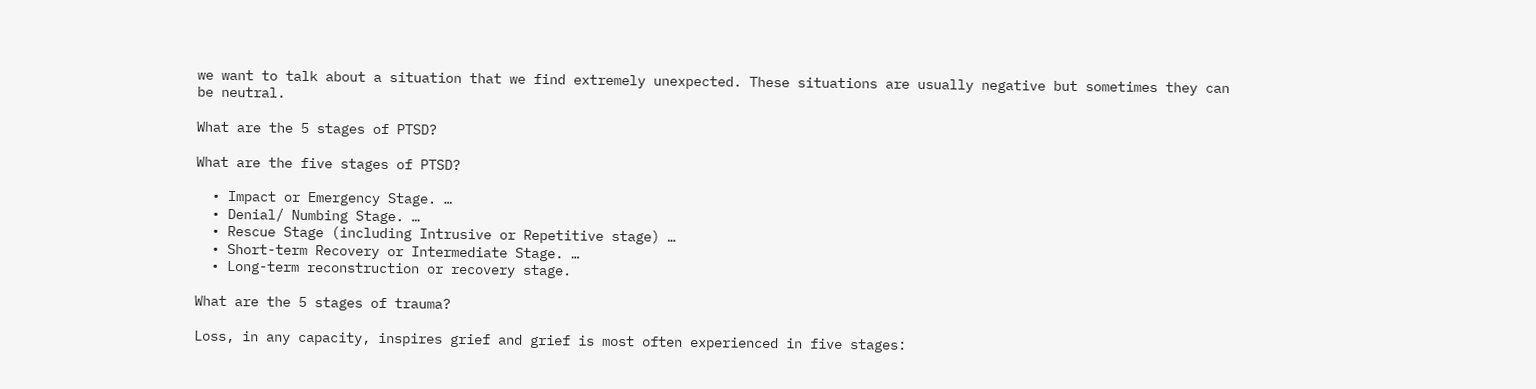we want to talk about a situation that we find extremely unexpected. These situations are usually negative but sometimes they can be neutral.

What are the 5 stages of PTSD?

What are the five stages of PTSD?

  • Impact or Emergency Stage. …
  • Denial/ Numbing Stage. …
  • Rescue Stage (including Intrusive or Repetitive stage) …
  • Short-term Recovery or Intermediate Stage. …
  • Long-term reconstruction or recovery stage.

What are the 5 stages of trauma?

Loss, in any capacity, inspires grief and grief is most often experienced in five stages: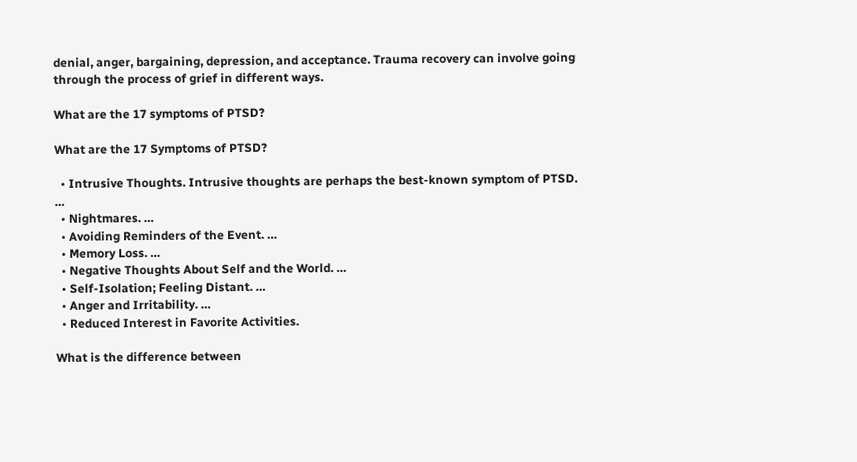denial, anger, bargaining, depression, and acceptance. Trauma recovery can involve going through the process of grief in different ways.

What are the 17 symptoms of PTSD?

What are the 17 Symptoms of PTSD?

  • Intrusive Thoughts. Intrusive thoughts are perhaps the best-known symptom of PTSD. …
  • Nightmares. …
  • Avoiding Reminders of the Event. …
  • Memory Loss. …
  • Negative Thoughts About Self and the World. …
  • Self-Isolation; Feeling Distant. …
  • Anger and Irritability. …
  • Reduced Interest in Favorite Activities.

What is the difference between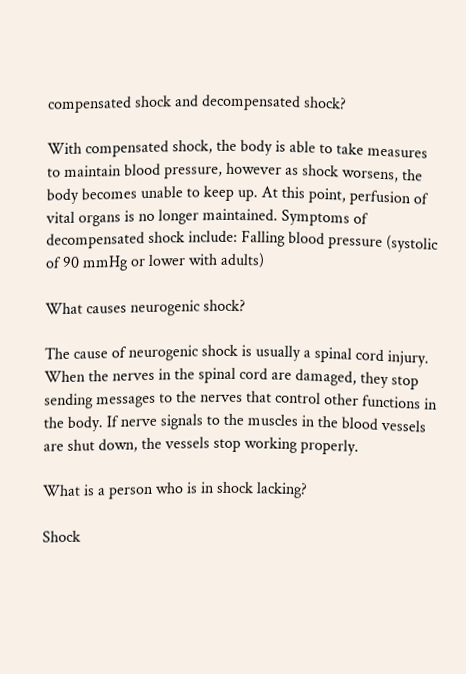compensated shock and decompensated shock?

With compensated shock, the body is able to take measures to maintain blood pressure, however as shock worsens, the body becomes unable to keep up. At this point, perfusion of vital organs is no longer maintained. Symptoms of decompensated shock include: Falling blood pressure (systolic of 90 mmHg or lower with adults)

What causes neurogenic shock?

The cause of neurogenic shock is usually a spinal cord injury. When the nerves in the spinal cord are damaged, they stop sending messages to the nerves that control other functions in the body. If nerve signals to the muscles in the blood vessels are shut down, the vessels stop working properly.

What is a person who is in shock lacking?

Shock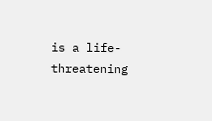is a life-threatening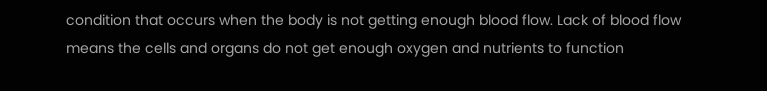condition that occurs when the body is not getting enough blood flow. Lack of blood flow means the cells and organs do not get enough oxygen and nutrients to function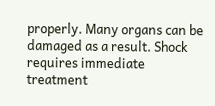properly. Many organs can be damaged as a result. Shock requires immediate treatment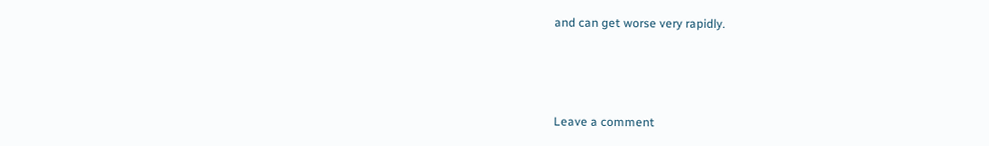and can get worse very rapidly.



Leave a comment